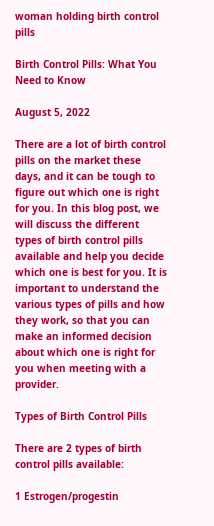woman holding birth control pills

Birth Control Pills: What You Need to Know

August 5, 2022

There are a lot of birth control pills on the market these days, and it can be tough to figure out which one is right for you. In this blog post, we will discuss the different types of birth control pills available and help you decide which one is best for you. It is important to understand the various types of pills and how they work, so that you can make an informed decision about which one is right for you when meeting with a provider.

Types of Birth Control Pills

There are 2 types of birth control pills available:

1 Estrogen/progestin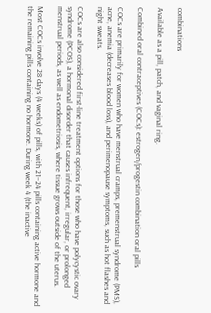combinations

Available as a pill, patch, and vaginal ring.

Combined oral contraceptives (COCs): estrogen/progestin combination oral pills

COCs are primarily for women who have menstrual cramps, premenstrual syndrome (PMS), acne, anemia (decreases blood loss), and perimenopause symptoms, such as hot flashes and night sweats.

COCs are also considered first-line treatment options for those who have polycystic ovary syndrome (PCOS), a hormonal disorder that causes infrequent, irregular, or prolonged menstrual periods, as well as endometriosis, where tissue grows outside of the uterus.

Most COCs involve 28 days (4 weeks) of pills, with 21–24 pills containing active hormone and the remaining pills containing no hormone. During week 4 (the inactive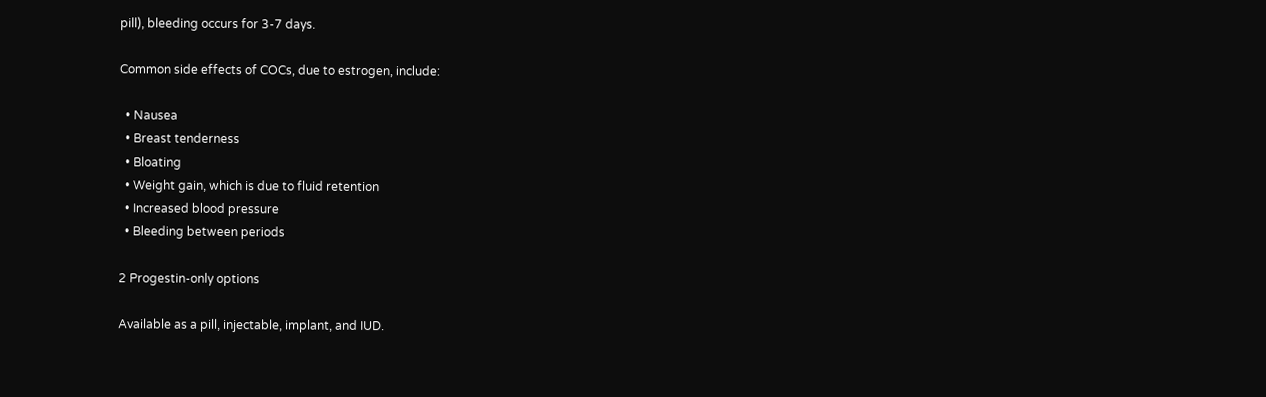pill), bleeding occurs for 3-7 days.

Common side effects of COCs, due to estrogen, include:

  • Nausea
  • Breast tenderness
  • Bloating
  • Weight gain, which is due to fluid retention
  • Increased blood pressure
  • Bleeding between periods

2 Progestin-only options

Available as a pill, injectable, implant, and IUD.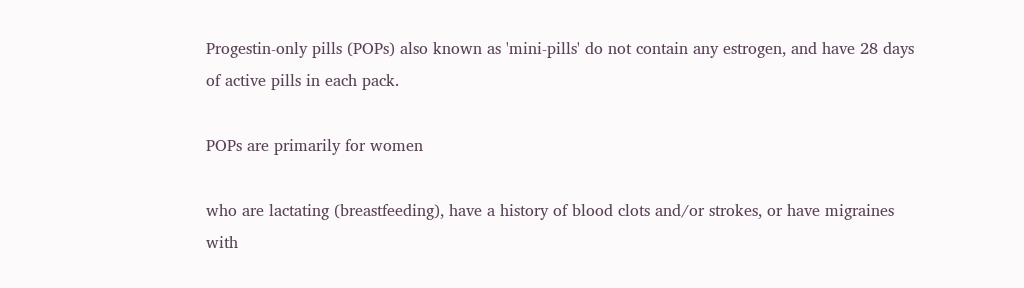Progestin-only pills (POPs) also known as 'mini-pills' do not contain any estrogen, and have 28 days of active pills in each pack.

POPs are primarily for women

who are lactating (breastfeeding), have a history of blood clots and/or strokes, or have migraines with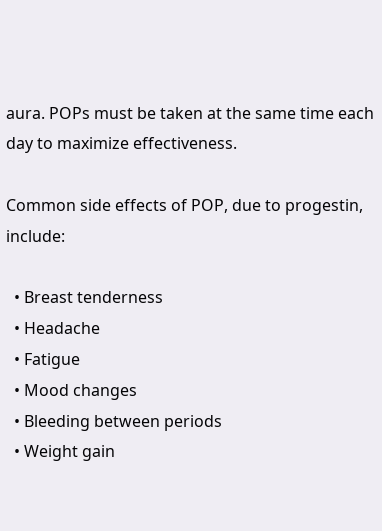aura. POPs must be taken at the same time each day to maximize effectiveness.

Common side effects of POP, due to progestin, include:

  • Breast tenderness
  • Headache
  • Fatigue
  • Mood changes
  • Bleeding between periods
  • Weight gain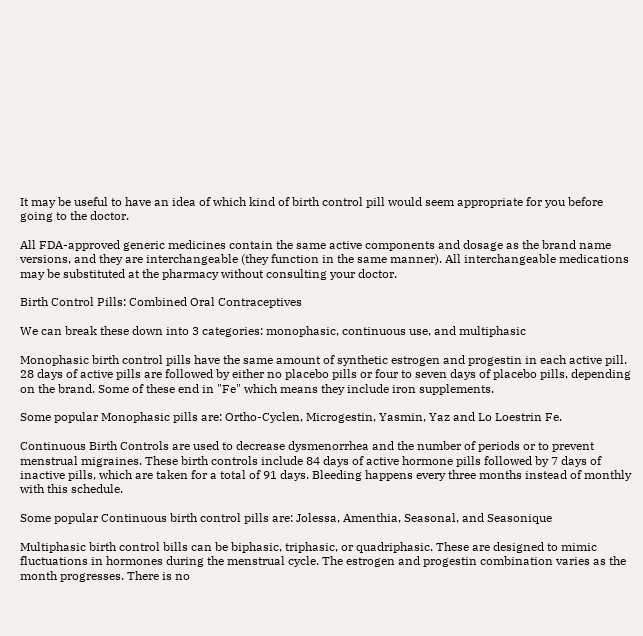It may be useful to have an idea of which kind of birth control pill would seem appropriate for you before going to the doctor.

All FDA-approved generic medicines contain the same active components and dosage as the brand name versions, and they are interchangeable (they function in the same manner). All interchangeable medications may be substituted at the pharmacy without consulting your doctor.

Birth Control Pills: Combined Oral Contraceptives

We can break these down into 3 categories: monophasic, continuous use, and multiphasic

Monophasic birth control pills have the same amount of synthetic estrogen and progestin in each active pill. 28 days of active pills are followed by either no placebo pills or four to seven days of placebo pills, depending on the brand. Some of these end in "Fe" which means they include iron supplements.

Some popular Monophasic pills are: Ortho-Cyclen, Microgestin, Yasmin, Yaz and Lo Loestrin Fe.

Continuous Birth Controls are used to decrease dysmenorrhea and the number of periods or to prevent menstrual migraines. These birth controls include 84 days of active hormone pills followed by 7 days of inactive pills, which are taken for a total of 91 days. Bleeding happens every three months instead of monthly with this schedule.

Some popular Continuous birth control pills are: Jolessa, Amenthia, Seasonal, and Seasonique

Multiphasic birth control bills can be biphasic, triphasic, or quadriphasic. These are designed to mimic fluctuations in hormones during the menstrual cycle. The estrogen and progestin combination varies as the month progresses. There is no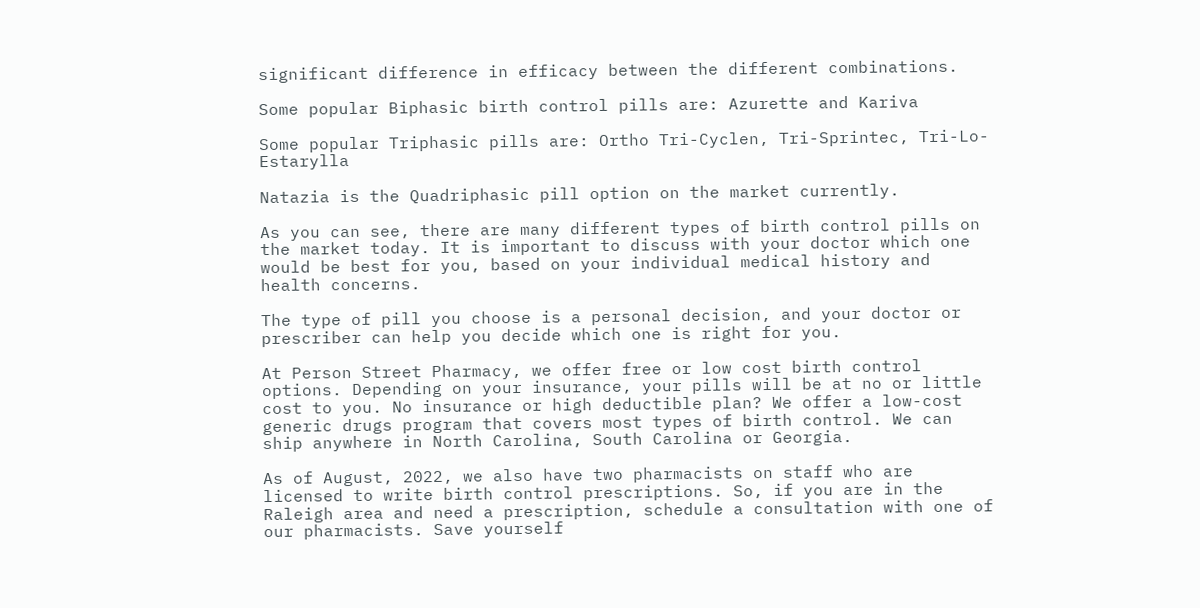significant difference in efficacy between the different combinations.

Some popular Biphasic birth control pills are: Azurette and Kariva

Some popular Triphasic pills are: Ortho Tri-Cyclen, Tri-Sprintec, Tri-Lo-Estarylla

Natazia is the Quadriphasic pill option on the market currently.

As you can see, there are many different types of birth control pills on the market today. It is important to discuss with your doctor which one would be best for you, based on your individual medical history and health concerns.

The type of pill you choose is a personal decision, and your doctor or prescriber can help you decide which one is right for you.

At Person Street Pharmacy, we offer free or low cost birth control options. Depending on your insurance, your pills will be at no or little cost to you. No insurance or high deductible plan? We offer a low-cost generic drugs program that covers most types of birth control. We can ship anywhere in North Carolina, South Carolina or Georgia.

As of August, 2022, we also have two pharmacists on staff who are licensed to write birth control prescriptions. So, if you are in the Raleigh area and need a prescription, schedule a consultation with one of our pharmacists. Save yourself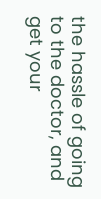the hassle of going to the doctor, and get your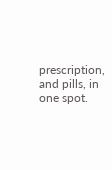prescription, and pills, in one spot.